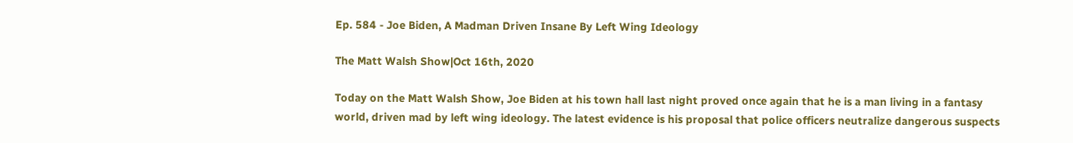Ep. 584 - Joe Biden, A Madman Driven Insane By Left Wing Ideology

The Matt Walsh Show|Oct 16th, 2020

Today on the Matt Walsh Show, Joe Biden at his town hall last night proved once again that he is a man living in a fantasy world, driven mad by left wing ideology. The latest evidence is his proposal that police officers neutralize dangerous suspects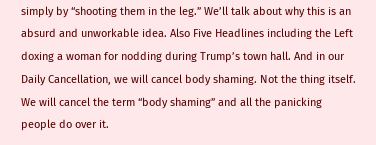simply by “shooting them in the leg.” We’ll talk about why this is an absurd and unworkable idea. Also Five Headlines including the Left doxing a woman for nodding during Trump’s town hall. And in our Daily Cancellation, we will cancel body shaming. Not the thing itself. We will cancel the term “body shaming” and all the panicking people do over it.